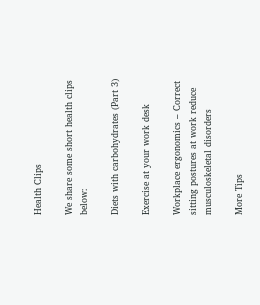Health Clips

We share some short health clips below:

Diets with carbohydrates (Part 3)

Exercise at your work desk

Workplace ergonomics – Correct sitting postures at work reduce musculoskeletal disorders

More Tips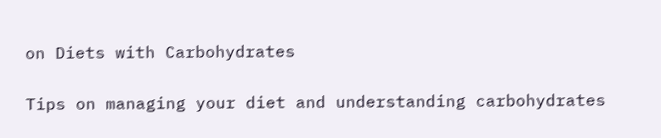on Diets with Carbohydrates

Tips on managing your diet and understanding carbohydrates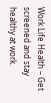Work Life Health – Get screened and stay healthy at work.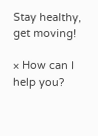Stay healthy, get moving!

× How can I help you?